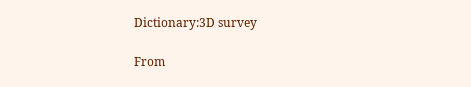Dictionary:3D survey

From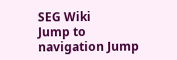SEG Wiki
Jump to navigation Jump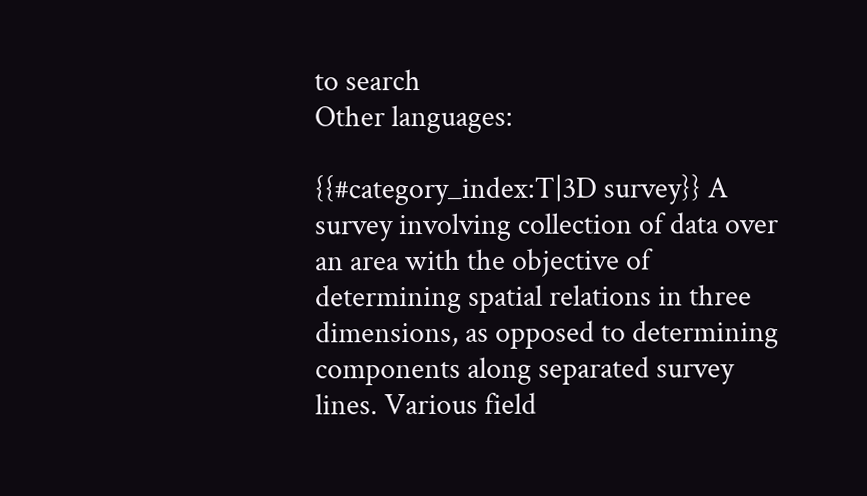to search
Other languages:

{{#category_index:T|3D survey}} A survey involving collection of data over an area with the objective of determining spatial relations in three dimensions, as opposed to determining components along separated survey lines. Various field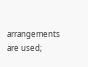arrangements are used;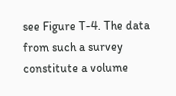see Figure T-4. The data from such a survey constitute a volume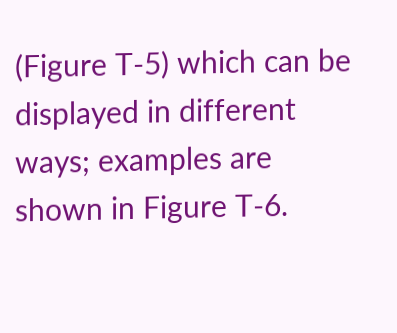(Figure T-5) which can be displayed in different ways; examples are shown in Figure T-6.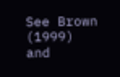See Brown (1999) and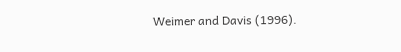Weimer and Davis (1996).